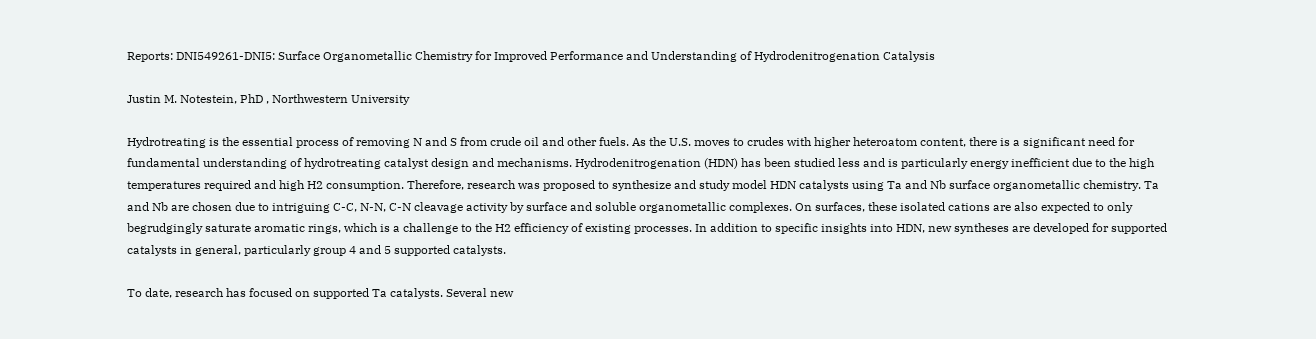Reports: DNI549261-DNI5: Surface Organometallic Chemistry for Improved Performance and Understanding of Hydrodenitrogenation Catalysis

Justin M. Notestein, PhD , Northwestern University

Hydrotreating is the essential process of removing N and S from crude oil and other fuels. As the U.S. moves to crudes with higher heteroatom content, there is a significant need for fundamental understanding of hydrotreating catalyst design and mechanisms. Hydrodenitrogenation (HDN) has been studied less and is particularly energy inefficient due to the high temperatures required and high H2 consumption. Therefore, research was proposed to synthesize and study model HDN catalysts using Ta and Nb surface organometallic chemistry. Ta and Nb are chosen due to intriguing C-C, N-N, C-N cleavage activity by surface and soluble organometallic complexes. On surfaces, these isolated cations are also expected to only begrudgingly saturate aromatic rings, which is a challenge to the H2 efficiency of existing processes. In addition to specific insights into HDN, new syntheses are developed for supported catalysts in general, particularly group 4 and 5 supported catalysts.

To date, research has focused on supported Ta catalysts. Several new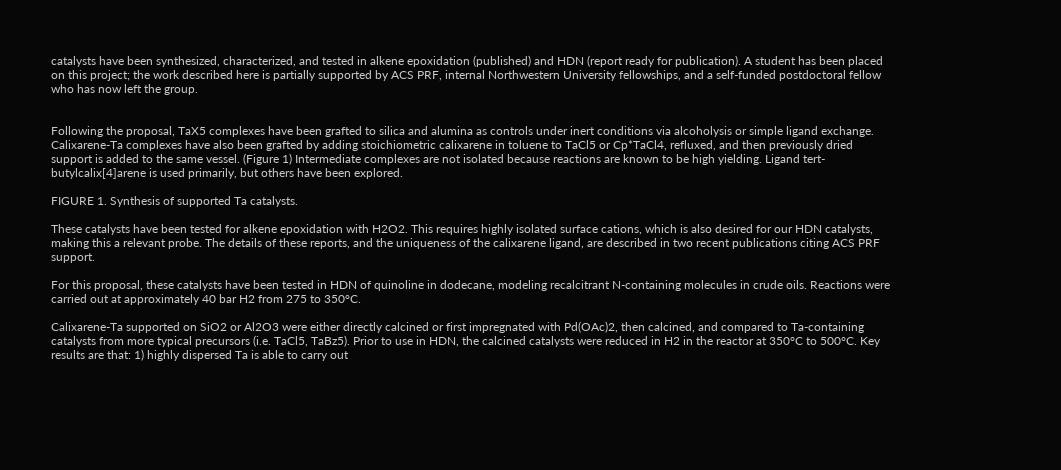catalysts have been synthesized, characterized, and tested in alkene epoxidation (published) and HDN (report ready for publication). A student has been placed on this project; the work described here is partially supported by ACS PRF, internal Northwestern University fellowships, and a self-funded postdoctoral fellow who has now left the group.


Following the proposal, TaX5 complexes have been grafted to silica and alumina as controls under inert conditions via alcoholysis or simple ligand exchange. Calixarene-Ta complexes have also been grafted by adding stoichiometric calixarene in toluene to TaCl5 or Cp*TaCl4, refluxed, and then previously dried support is added to the same vessel. (Figure 1) Intermediate complexes are not isolated because reactions are known to be high yielding. Ligand tert-butylcalix[4]arene is used primarily, but others have been explored.

FIGURE 1. Synthesis of supported Ta catalysts.

These catalysts have been tested for alkene epoxidation with H2O2. This requires highly isolated surface cations, which is also desired for our HDN catalysts, making this a relevant probe. The details of these reports, and the uniqueness of the calixarene ligand, are described in two recent publications citing ACS PRF support.

For this proposal, these catalysts have been tested in HDN of quinoline in dodecane, modeling recalcitrant N-containing molecules in crude oils. Reactions were carried out at approximately 40 bar H2 from 275 to 350°C.

Calixarene-Ta supported on SiO2 or Al2O3 were either directly calcined or first impregnated with Pd(OAc)2, then calcined, and compared to Ta-containing catalysts from more typical precursors (i.e. TaCl5, TaBz5). Prior to use in HDN, the calcined catalysts were reduced in H2 in the reactor at 350°C to 500°C. Key results are that: 1) highly dispersed Ta is able to carry out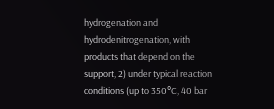hydrogenation and hydrodenitrogenation, with products that depend on the support, 2) under typical reaction conditions (up to 350°C, 40 bar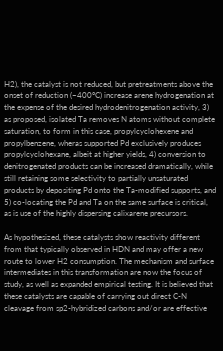H2), the catalyst is not reduced, but pretreatments above the onset of reduction (~400°C) increase arene hydrogenation at the expense of the desired hydrodenitrogenation activity, 3) as proposed, isolated Ta removes N atoms without complete saturation, to form in this case, propylcyclohexene and propylbenzene, wheras supported Pd exclusively produces propylcyclohexane, albeit at higher yields, 4) conversion to denitrogenated products can be increased dramatically, while still retaining some selectivity to partially unsaturated products by depositing Pd onto the Ta-modified supports, and 5) co-locating the Pd and Ta on the same surface is critical, as is use of the highly dispersing calixarene precursors.

As hypothesized, these catalysts show reactivity different from that typically observed in HDN and may offer a new route to lower H2 consumption. The mechanism and surface intermediates in this transformation are now the focus of study, as well as expanded empirical testing. It is believed that these catalysts are capable of carrying out direct C-N cleavage from sp2-hybridized carbons and/or are effective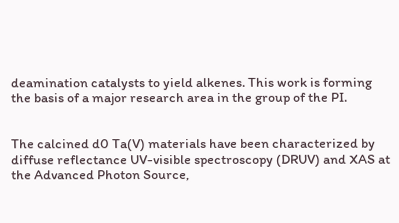deamination catalysts to yield alkenes. This work is forming the basis of a major research area in the group of the PI.


The calcined d0 Ta(V) materials have been characterized by diffuse reflectance UV-visible spectroscopy (DRUV) and XAS at the Advanced Photon Source,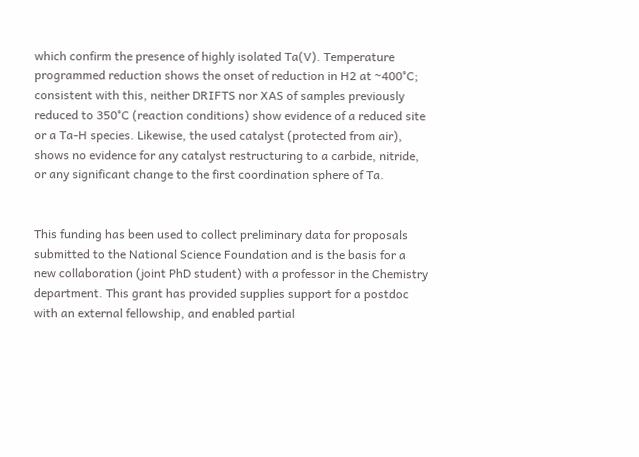which confirm the presence of highly isolated Ta(V). Temperature programmed reduction shows the onset of reduction in H2 at ~400°C; consistent with this, neither DRIFTS nor XAS of samples previously reduced to 350°C (reaction conditions) show evidence of a reduced site or a Ta-H species. Likewise, the used catalyst (protected from air), shows no evidence for any catalyst restructuring to a carbide, nitride, or any significant change to the first coordination sphere of Ta.


This funding has been used to collect preliminary data for proposals submitted to the National Science Foundation and is the basis for a new collaboration (joint PhD student) with a professor in the Chemistry department. This grant has provided supplies support for a postdoc with an external fellowship, and enabled partial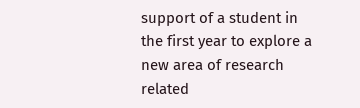support of a student in the first year to explore a new area of research related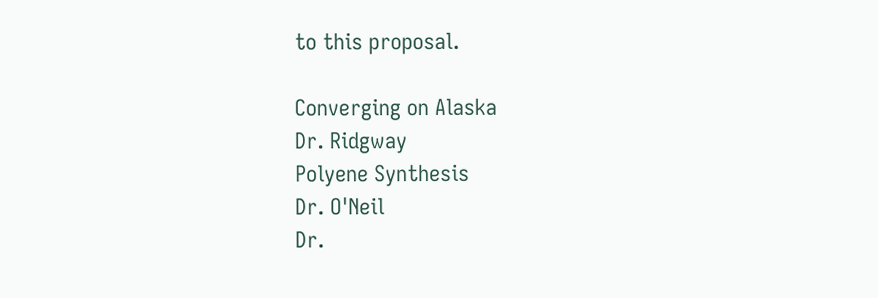to this proposal.

Converging on Alaska
Dr. Ridgway
Polyene Synthesis
Dr. O'Neil
Dr.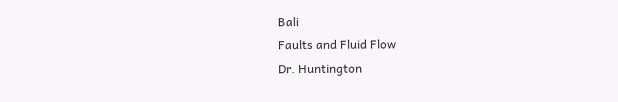Bali
Faults and Fluid Flow
Dr. Huntington